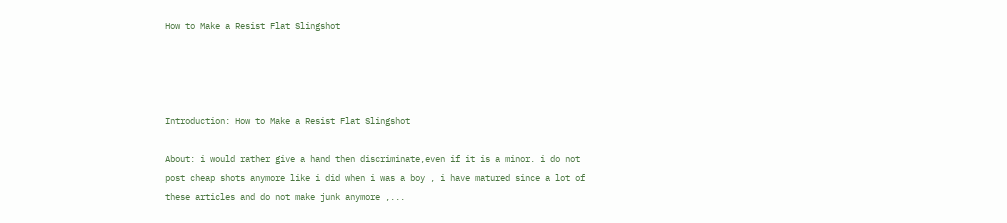How to Make a Resist Flat Slingshot




Introduction: How to Make a Resist Flat Slingshot

About: i would rather give a hand then discriminate,even if it is a minor. i do not post cheap shots anymore like i did when i was a boy , i have matured since a lot of these articles and do not make junk anymore ,...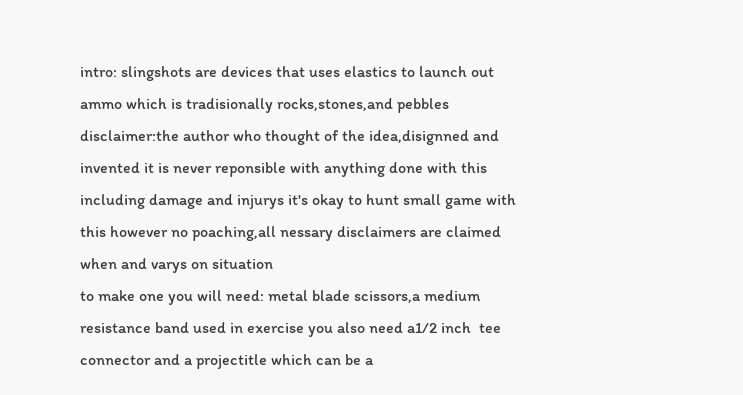intro: slingshots are devices that uses elastics to launch out ammo which is tradisionally rocks,stones,and pebbles
disclaimer:the author who thought of the idea,disignned and invented it is never reponsible with anything done with this including damage and injurys it's okay to hunt small game with this however no poaching,all nessary disclaimers are claimed  when and varys on situation
to make one you will need: metal blade scissors,a medium resistance band used in exercise you also need a1/2 inch  tee connector and a projectitle which can be a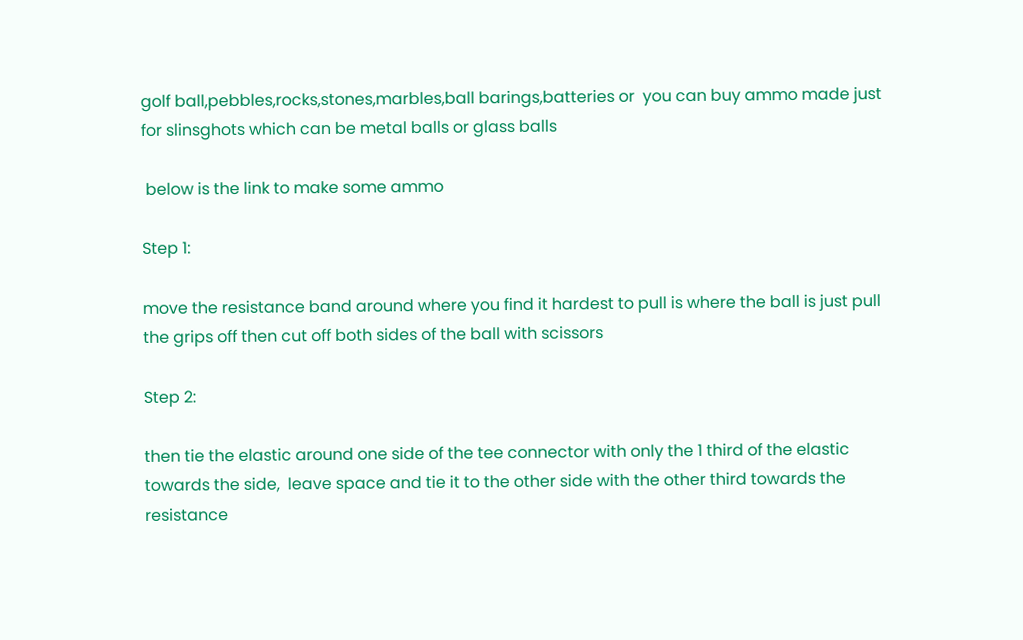golf ball,pebbles,rocks,stones,marbles,ball barings,batteries or  you can buy ammo made just for slinsghots which can be metal balls or glass balls

 below is the link to make some ammo

Step 1:

move the resistance band around where you find it hardest to pull is where the ball is just pull the grips off then cut off both sides of the ball with scissors

Step 2:

then tie the elastic around one side of the tee connector with only the 1 third of the elastic towards the side,  leave space and tie it to the other side with the other third towards the resistance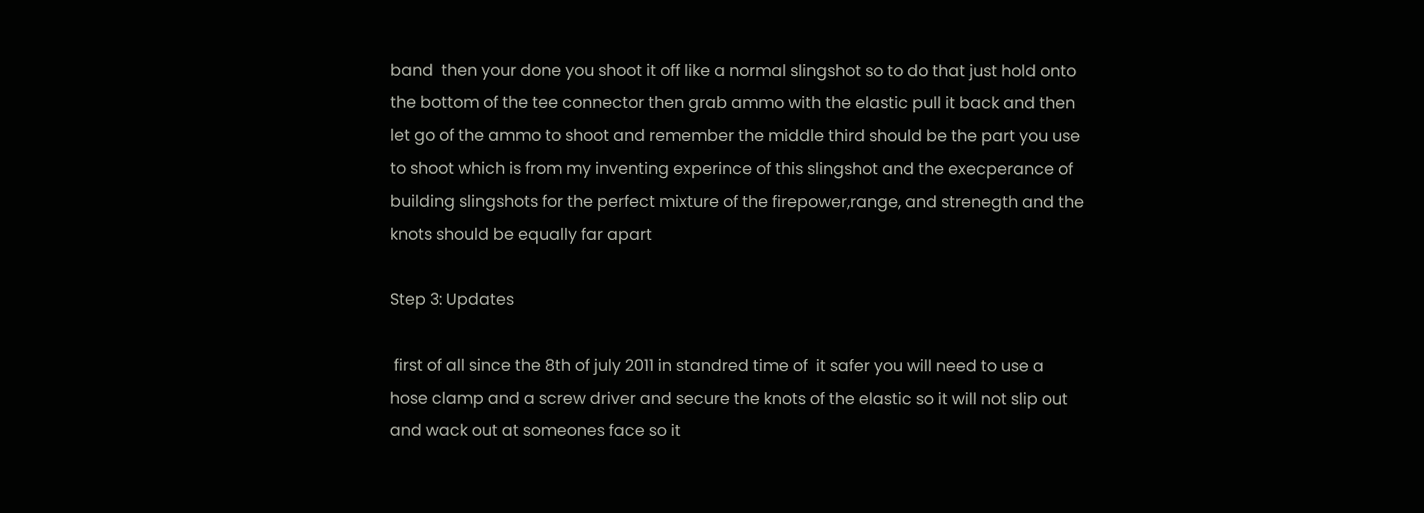band  then your done you shoot it off like a normal slingshot so to do that just hold onto the bottom of the tee connector then grab ammo with the elastic pull it back and then let go of the ammo to shoot and remember the middle third should be the part you use to shoot which is from my inventing experince of this slingshot and the execperance of building slingshots for the perfect mixture of the firepower,range, and strenegth and the knots should be equally far apart

Step 3: Updates

 first of all since the 8th of july 2011 in standred time of  it safer you will need to use a hose clamp and a screw driver and secure the knots of the elastic so it will not slip out and wack out at someones face so it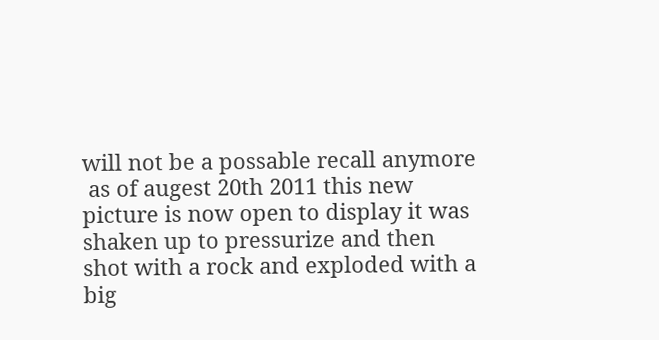will not be a possable recall anymore
 as of augest 20th 2011 this new picture is now open to display it was shaken up to pressurize and then shot with a rock and exploded with a big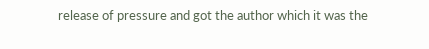release of pressure and got the author which it was the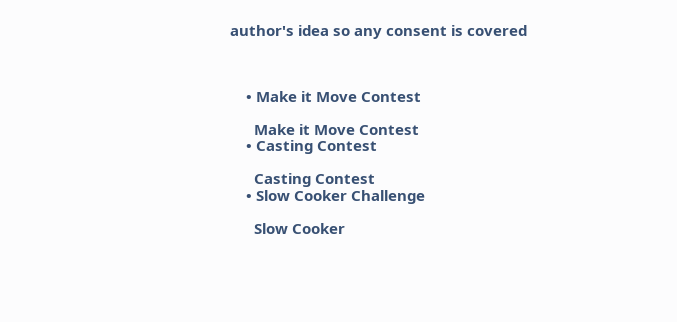author's idea so any consent is covered



    • Make it Move Contest

      Make it Move Contest
    • Casting Contest

      Casting Contest
    • Slow Cooker Challenge

      Slow Cooker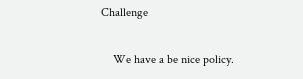Challenge

    We have a be nice policy.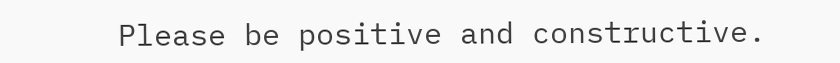Please be positive and constructive.